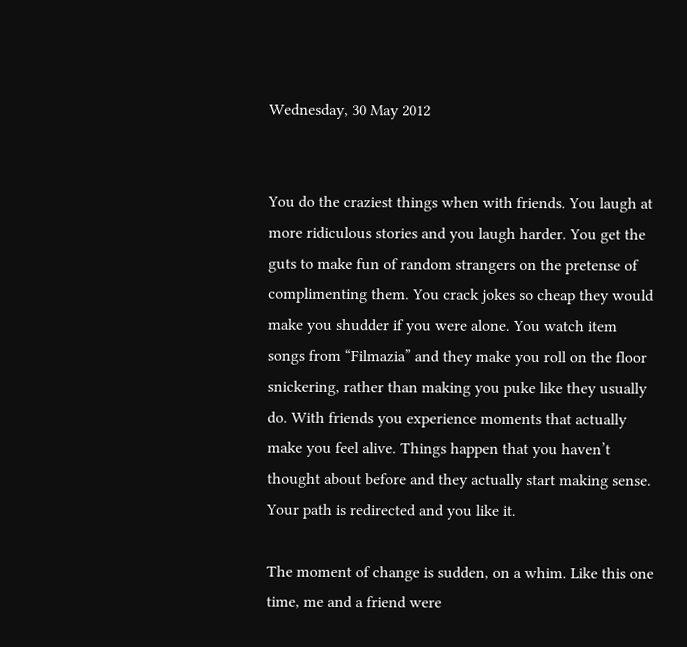Wednesday, 30 May 2012


You do the craziest things when with friends. You laugh at more ridiculous stories and you laugh harder. You get the guts to make fun of random strangers on the pretense of complimenting them. You crack jokes so cheap they would make you shudder if you were alone. You watch item songs from “Filmazia” and they make you roll on the floor snickering, rather than making you puke like they usually do. With friends you experience moments that actually make you feel alive. Things happen that you haven’t thought about before and they actually start making sense. Your path is redirected and you like it.

The moment of change is sudden, on a whim. Like this one time, me and a friend were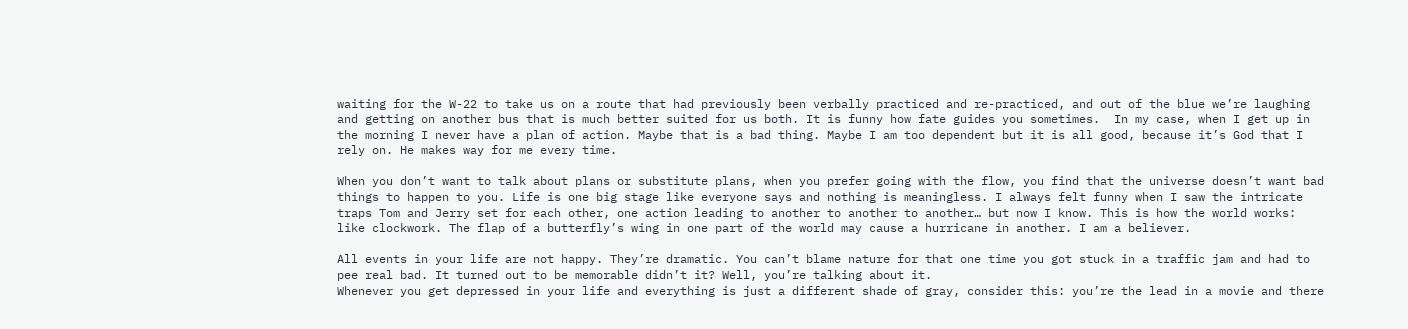waiting for the W-22 to take us on a route that had previously been verbally practiced and re-practiced, and out of the blue we’re laughing and getting on another bus that is much better suited for us both. It is funny how fate guides you sometimes.  In my case, when I get up in the morning I never have a plan of action. Maybe that is a bad thing. Maybe I am too dependent but it is all good, because it’s God that I rely on. He makes way for me every time.

When you don’t want to talk about plans or substitute plans, when you prefer going with the flow, you find that the universe doesn’t want bad things to happen to you. Life is one big stage like everyone says and nothing is meaningless. I always felt funny when I saw the intricate traps Tom and Jerry set for each other, one action leading to another to another to another… but now I know. This is how the world works: like clockwork. The flap of a butterfly’s wing in one part of the world may cause a hurricane in another. I am a believer.

All events in your life are not happy. They’re dramatic. You can’t blame nature for that one time you got stuck in a traffic jam and had to pee real bad. It turned out to be memorable didn’t it? Well, you’re talking about it.
Whenever you get depressed in your life and everything is just a different shade of gray, consider this: you’re the lead in a movie and there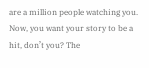are a million people watching you. Now, you want your story to be a hit, don’t you? The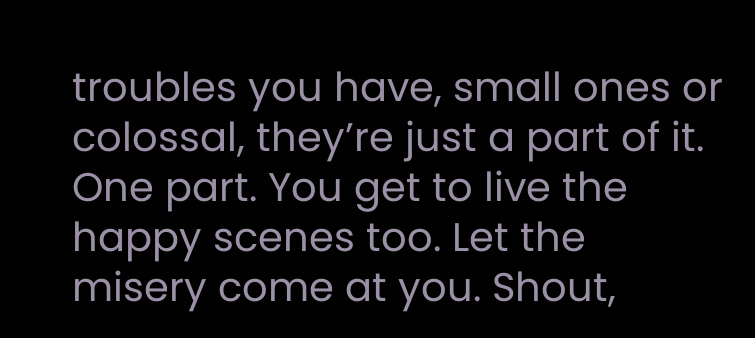troubles you have, small ones or colossal, they’re just a part of it. One part. You get to live the happy scenes too. Let the misery come at you. Shout,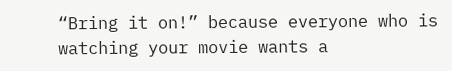“Bring it on!” because everyone who is watching your movie wants a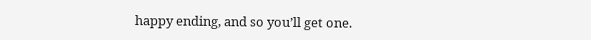happy ending, and so you’ll get one.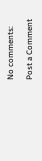No comments:

Post a Comment